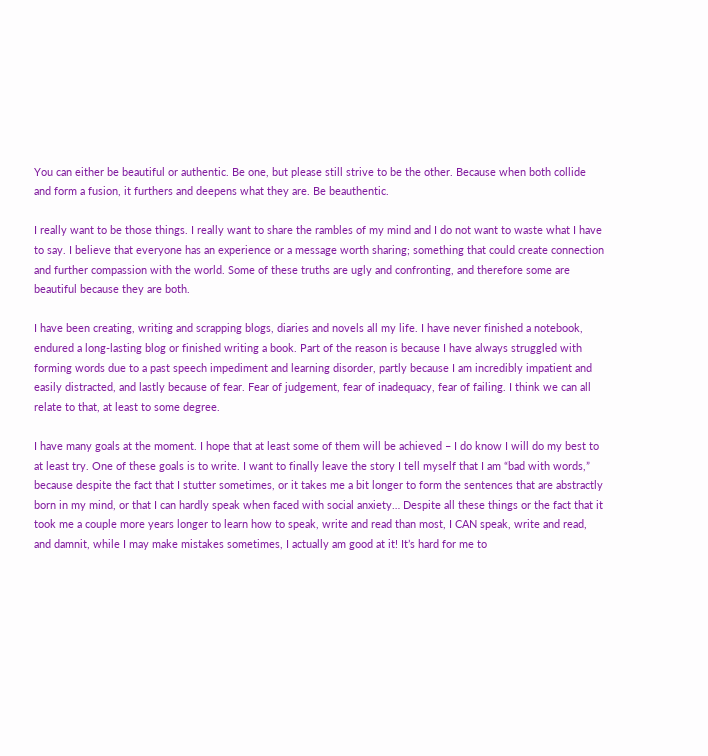You can either be beautiful or authentic. Be one, but please still strive to be the other. Because when both collide and form a fusion, it furthers and deepens what they are. Be beauthentic.

I really want to be those things. I really want to share the rambles of my mind and I do not want to waste what I have to say. I believe that everyone has an experience or a message worth sharing; something that could create connection and further compassion with the world. Some of these truths are ugly and confronting, and therefore some are beautiful because they are both.

I have been creating, writing and scrapping blogs, diaries and novels all my life. I have never finished a notebook, endured a long-lasting blog or finished writing a book. Part of the reason is because I have always struggled with forming words due to a past speech impediment and learning disorder, partly because I am incredibly impatient and easily distracted, and lastly because of fear. Fear of judgement, fear of inadequacy, fear of failing. I think we can all relate to that, at least to some degree.

I have many goals at the moment. I hope that at least some of them will be achieved – I do know I will do my best to at least try. One of these goals is to write. I want to finally leave the story I tell myself that I am “bad with words,” because despite the fact that I stutter sometimes, or it takes me a bit longer to form the sentences that are abstractly born in my mind, or that I can hardly speak when faced with social anxiety… Despite all these things or the fact that it took me a couple more years longer to learn how to speak, write and read than most, I CAN speak, write and read, and damnit, while I may make mistakes sometimes, I actually am good at it! It’s hard for me to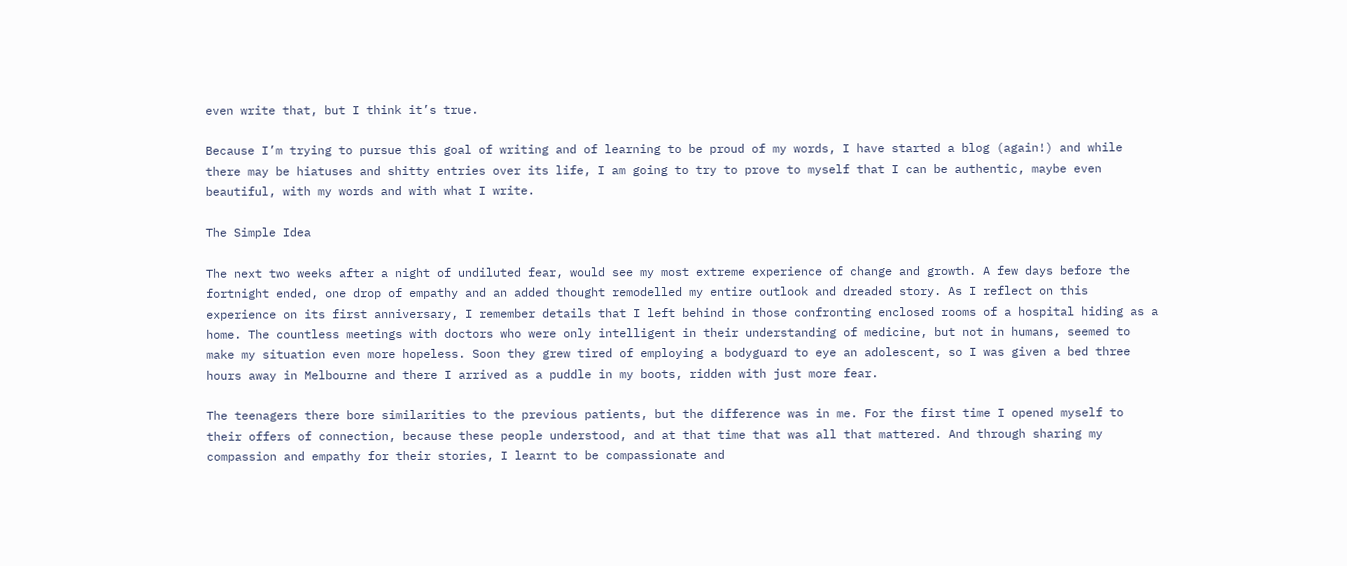even write that, but I think it’s true.

Because I’m trying to pursue this goal of writing and of learning to be proud of my words, I have started a blog (again!) and while there may be hiatuses and shitty entries over its life, I am going to try to prove to myself that I can be authentic, maybe even beautiful, with my words and with what I write.

The Simple Idea

The next two weeks after a night of undiluted fear, would see my most extreme experience of change and growth. A few days before the fortnight ended, one drop of empathy and an added thought remodelled my entire outlook and dreaded story. As I reflect on this experience on its first anniversary, I remember details that I left behind in those confronting enclosed rooms of a hospital hiding as a home. The countless meetings with doctors who were only intelligent in their understanding of medicine, but not in humans, seemed to make my situation even more hopeless. Soon they grew tired of employing a bodyguard to eye an adolescent, so I was given a bed three hours away in Melbourne and there I arrived as a puddle in my boots, ridden with just more fear.

The teenagers there bore similarities to the previous patients, but the difference was in me. For the first time I opened myself to their offers of connection, because these people understood, and at that time that was all that mattered. And through sharing my compassion and empathy for their stories, I learnt to be compassionate and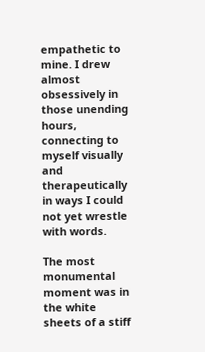empathetic to mine. I drew almost obsessively in those unending hours, connecting to myself visually and therapeutically in ways I could not yet wrestle with words.

The most monumental moment was in the white sheets of a stiff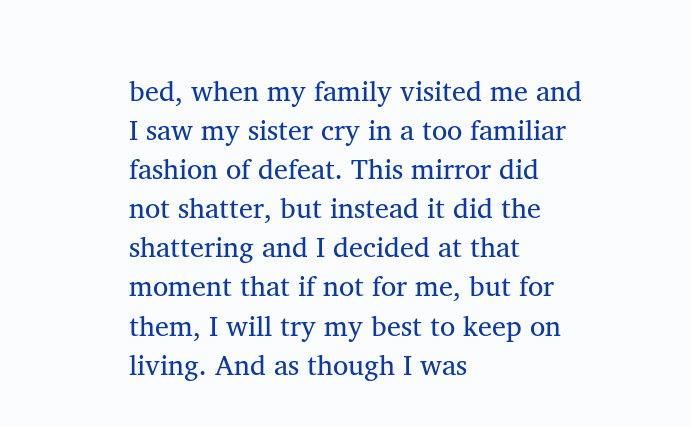bed, when my family visited me and I saw my sister cry in a too familiar fashion of defeat. This mirror did not shatter, but instead it did the shattering and I decided at that moment that if not for me, but for them, I will try my best to keep on living. And as though I was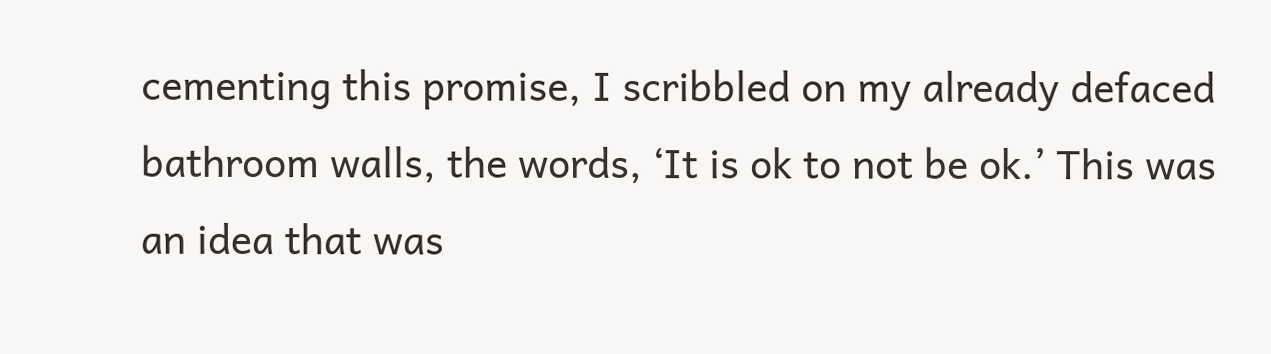cementing this promise, I scribbled on my already defaced bathroom walls, the words, ‘It is ok to not be ok.’ This was an idea that was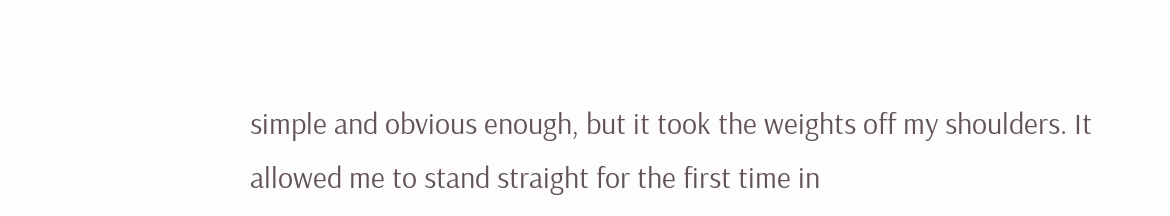simple and obvious enough, but it took the weights off my shoulders. It allowed me to stand straight for the first time in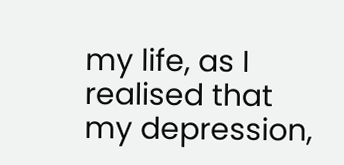my life, as I realised that my depression,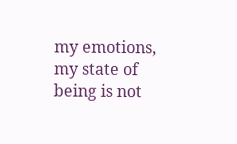my emotions, my state of being is not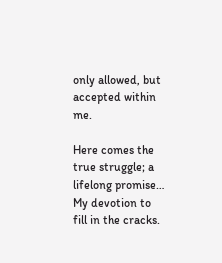only allowed, but accepted within me.

Here comes the true struggle; a lifelong promise… My devotion to fill in the cracks.